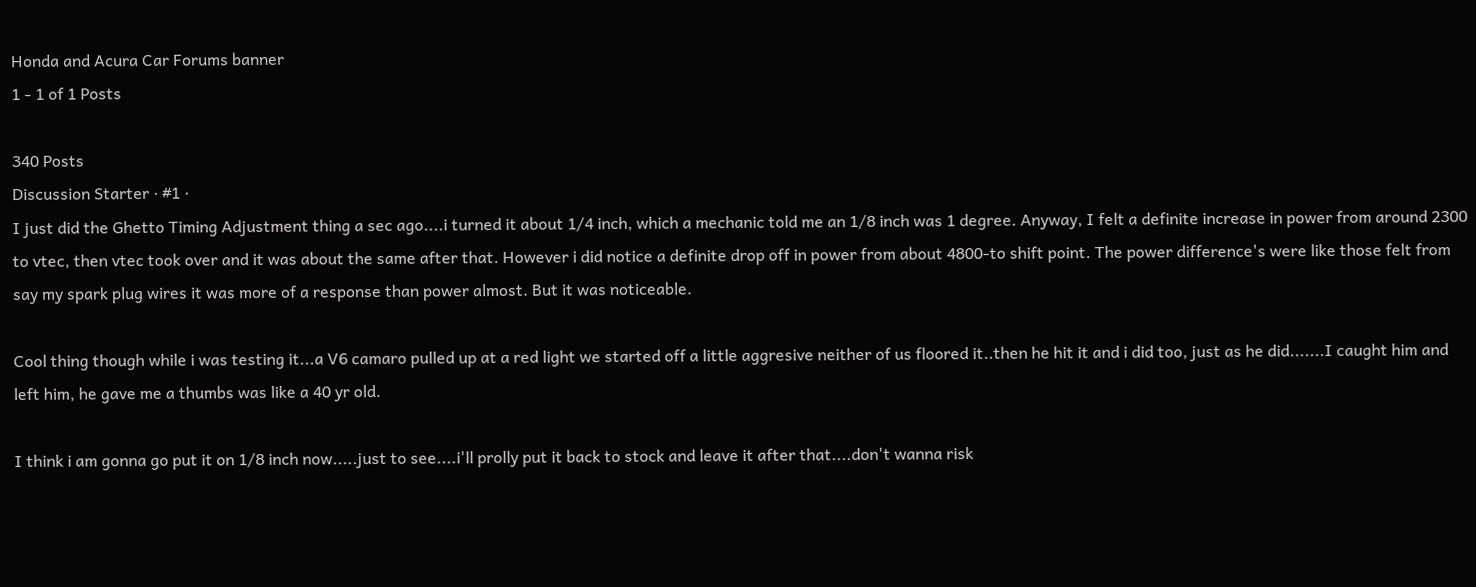Honda and Acura Car Forums banner
1 - 1 of 1 Posts

340 Posts
Discussion Starter · #1 ·
I just did the Ghetto Timing Adjustment thing a sec ago....i turned it about 1/4 inch, which a mechanic told me an 1/8 inch was 1 degree. Anyway, I felt a definite increase in power from around 2300 to vtec, then vtec took over and it was about the same after that. However i did notice a definite drop off in power from about 4800-to shift point. The power difference's were like those felt from say my spark plug wires it was more of a response than power almost. But it was noticeable.

Cool thing though while i was testing it...a V6 camaro pulled up at a red light we started off a little aggresive neither of us floored it..then he hit it and i did too, just as he did.......I caught him and left him, he gave me a thumbs was like a 40 yr old.

I think i am gonna go put it on 1/8 inch now.....just to see....i'll prolly put it back to stock and leave it after that....don't wanna risk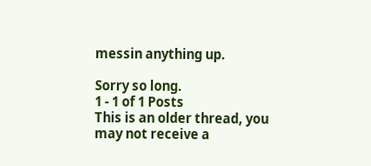messin anything up.

Sorry so long.
1 - 1 of 1 Posts
This is an older thread, you may not receive a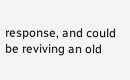response, and could be reviving an old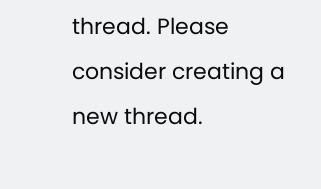thread. Please consider creating a new thread.